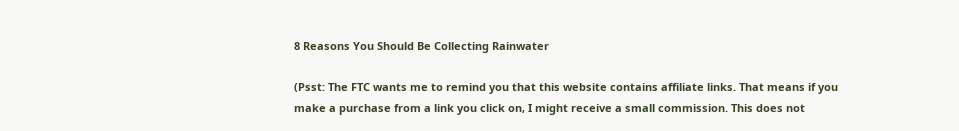8 Reasons You Should Be Collecting Rainwater

(Psst: The FTC wants me to remind you that this website contains affiliate links. That means if you make a purchase from a link you click on, I might receive a small commission. This does not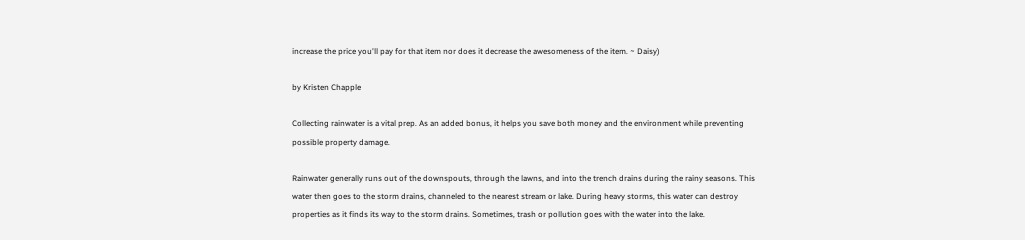increase the price you'll pay for that item nor does it decrease the awesomeness of the item. ~ Daisy)

by Kristen Chapple

Collecting rainwater is a vital prep. As an added bonus, it helps you save both money and the environment while preventing possible property damage.

Rainwater generally runs out of the downspouts, through the lawns, and into the trench drains during the rainy seasons. This water then goes to the storm drains, channeled to the nearest stream or lake. During heavy storms, this water can destroy properties as it finds its way to the storm drains. Sometimes, trash or pollution goes with the water into the lake.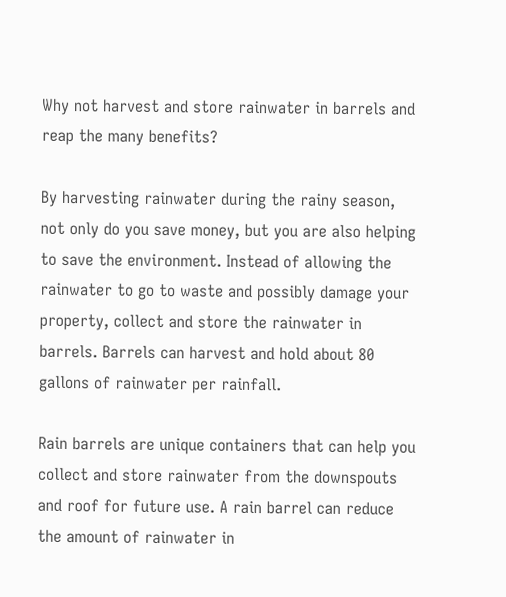Why not harvest and store rainwater in barrels and reap the many benefits?

By harvesting rainwater during the rainy season, not only do you save money, but you are also helping to save the environment. Instead of allowing the rainwater to go to waste and possibly damage your property, collect and store the rainwater in barrels. Barrels can harvest and hold about 80 gallons of rainwater per rainfall.

Rain barrels are unique containers that can help you collect and store rainwater from the downspouts and roof for future use. A rain barrel can reduce the amount of rainwater in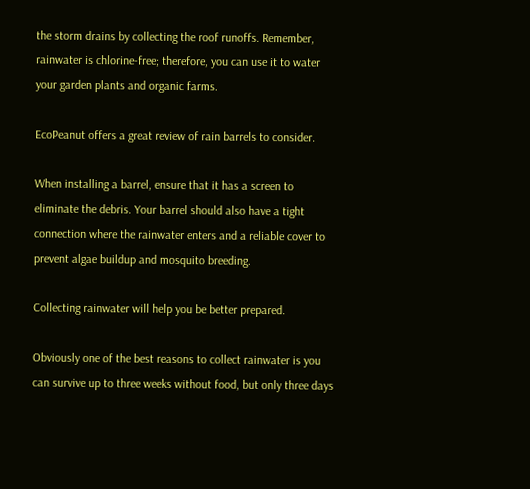the storm drains by collecting the roof runoffs. Remember, rainwater is chlorine-free; therefore, you can use it to water your garden plants and organic farms.

EcoPeanut offers a great review of rain barrels to consider.

When installing a barrel, ensure that it has a screen to eliminate the debris. Your barrel should also have a tight connection where the rainwater enters and a reliable cover to prevent algae buildup and mosquito breeding.

Collecting rainwater will help you be better prepared.

Obviously one of the best reasons to collect rainwater is you can survive up to three weeks without food, but only three days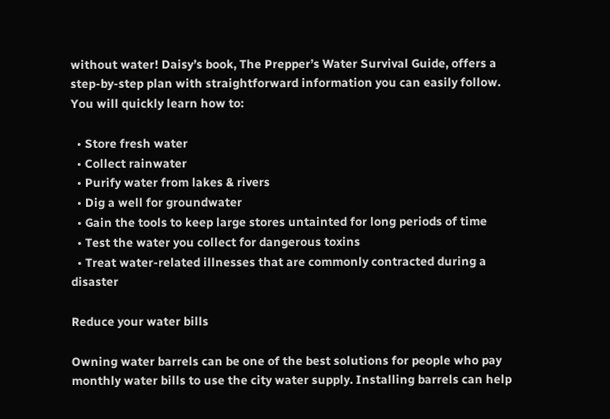without water! Daisy’s book, The Prepper’s Water Survival Guide, offers a step-by-step plan with straightforward information you can easily follow. You will quickly learn how to:

  • Store fresh water
  • Collect rainwater
  • Purify water from lakes & rivers
  • Dig a well for groundwater
  • Gain the tools to keep large stores untainted for long periods of time
  • Test the water you collect for dangerous toxins
  • Treat water-related illnesses that are commonly contracted during a disaster

Reduce your water bills

Owning water barrels can be one of the best solutions for people who pay monthly water bills to use the city water supply. Installing barrels can help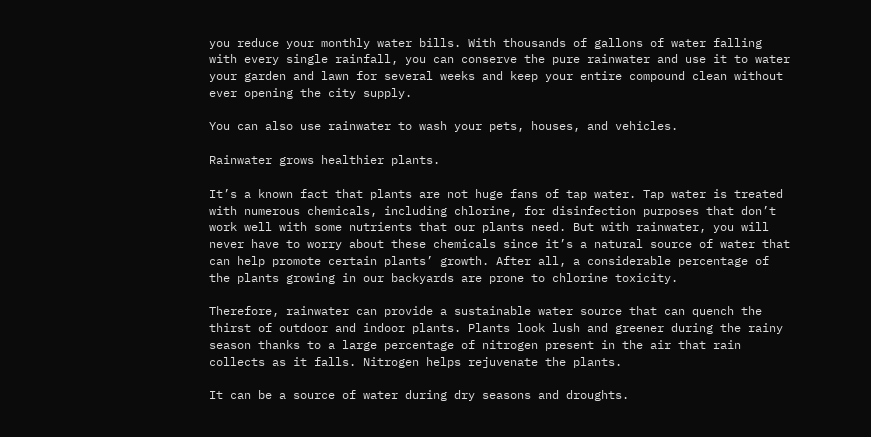you reduce your monthly water bills. With thousands of gallons of water falling with every single rainfall, you can conserve the pure rainwater and use it to water your garden and lawn for several weeks and keep your entire compound clean without ever opening the city supply.

You can also use rainwater to wash your pets, houses, and vehicles.

Rainwater grows healthier plants.

It’s a known fact that plants are not huge fans of tap water. Tap water is treated with numerous chemicals, including chlorine, for disinfection purposes that don’t work well with some nutrients that our plants need. But with rainwater, you will never have to worry about these chemicals since it’s a natural source of water that can help promote certain plants’ growth. After all, a considerable percentage of the plants growing in our backyards are prone to chlorine toxicity.

Therefore, rainwater can provide a sustainable water source that can quench the thirst of outdoor and indoor plants. Plants look lush and greener during the rainy season thanks to a large percentage of nitrogen present in the air that rain collects as it falls. Nitrogen helps rejuvenate the plants.

It can be a source of water during dry seasons and droughts.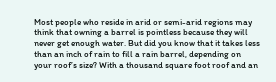Most people who reside in arid or semi-arid regions may think that owning a barrel is pointless because they will never get enough water. But did you know that it takes less than an inch of rain to fill a rain barrel, depending on your roof’s size? With a thousand square foot roof and an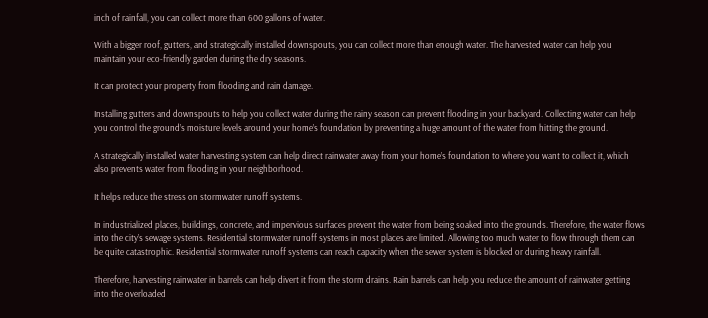inch of rainfall, you can collect more than 600 gallons of water.

With a bigger roof, gutters, and strategically installed downspouts, you can collect more than enough water. The harvested water can help you maintain your eco-friendly garden during the dry seasons.

It can protect your property from flooding and rain damage.

Installing gutters and downspouts to help you collect water during the rainy season can prevent flooding in your backyard. Collecting water can help you control the ground’s moisture levels around your home’s foundation by preventing a huge amount of the water from hitting the ground.

A strategically installed water harvesting system can help direct rainwater away from your home’s foundation to where you want to collect it, which also prevents water from flooding in your neighborhood.

It helps reduce the stress on stormwater runoff systems.

In industrialized places, buildings, concrete, and impervious surfaces prevent the water from being soaked into the grounds. Therefore, the water flows into the city’s sewage systems. Residential stormwater runoff systems in most places are limited. Allowing too much water to flow through them can be quite catastrophic. Residential stormwater runoff systems can reach capacity when the sewer system is blocked or during heavy rainfall.

Therefore, harvesting rainwater in barrels can help divert it from the storm drains. Rain barrels can help you reduce the amount of rainwater getting into the overloaded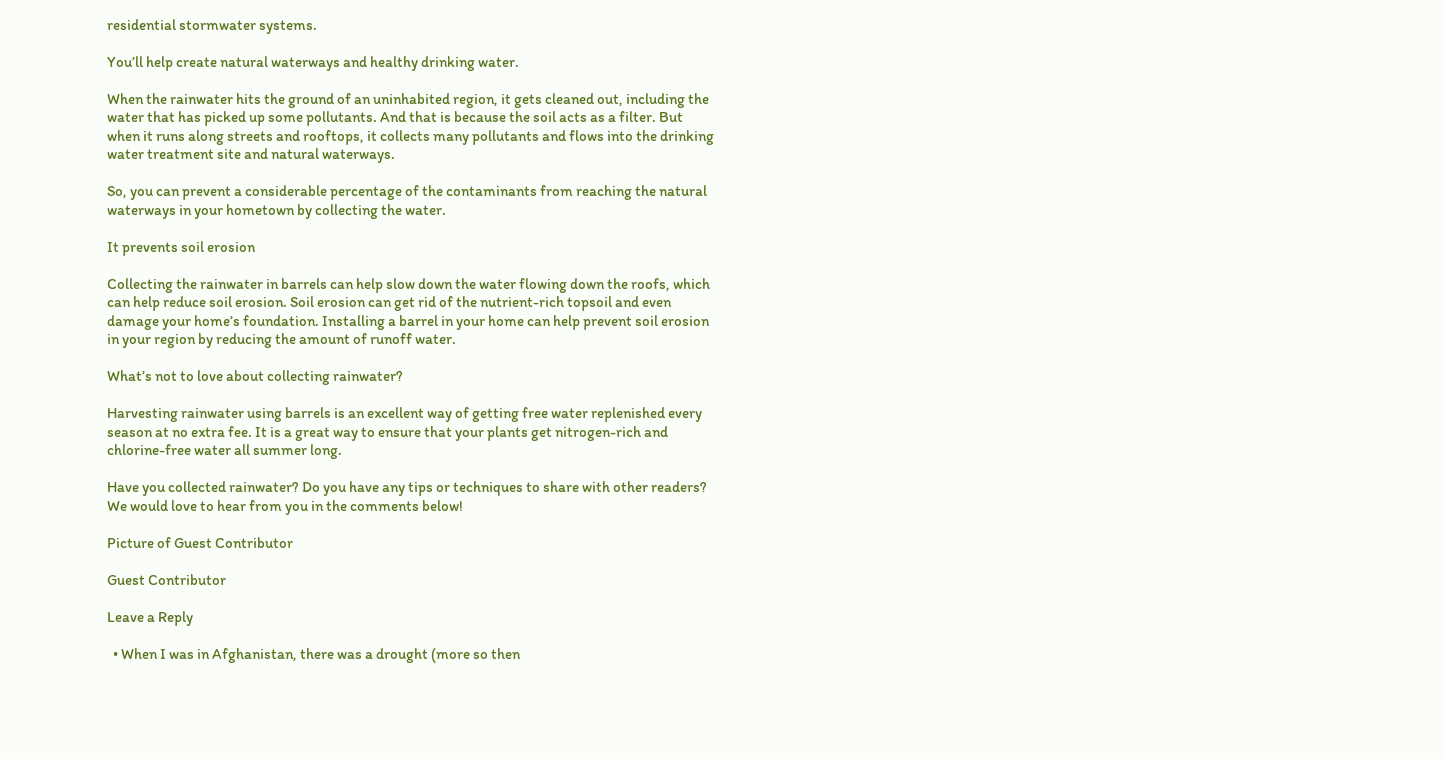residential stormwater systems.

You’ll help create natural waterways and healthy drinking water.

When the rainwater hits the ground of an uninhabited region, it gets cleaned out, including the water that has picked up some pollutants. And that is because the soil acts as a filter. But when it runs along streets and rooftops, it collects many pollutants and flows into the drinking water treatment site and natural waterways.

So, you can prevent a considerable percentage of the contaminants from reaching the natural waterways in your hometown by collecting the water.

It prevents soil erosion

Collecting the rainwater in barrels can help slow down the water flowing down the roofs, which can help reduce soil erosion. Soil erosion can get rid of the nutrient-rich topsoil and even damage your home’s foundation. Installing a barrel in your home can help prevent soil erosion in your region by reducing the amount of runoff water.

What’s not to love about collecting rainwater?

Harvesting rainwater using barrels is an excellent way of getting free water replenished every season at no extra fee. It is a great way to ensure that your plants get nitrogen-rich and chlorine-free water all summer long.

Have you collected rainwater? Do you have any tips or techniques to share with other readers? We would love to hear from you in the comments below!

Picture of Guest Contributor

Guest Contributor

Leave a Reply

  • When I was in Afghanistan, there was a drought (more so then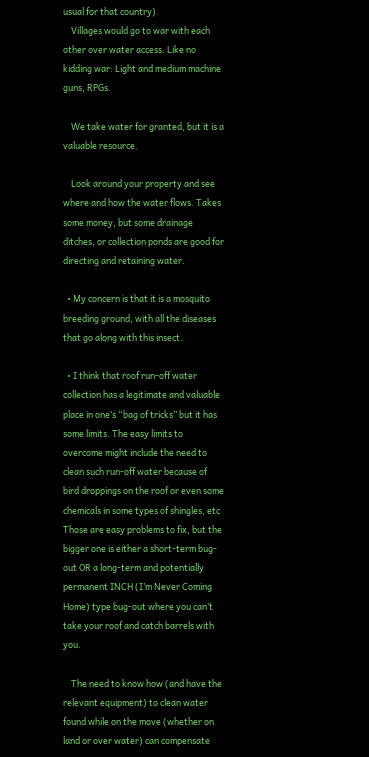usual for that country).
    Villages would go to war with each other over water access. Like no kidding war: Light and medium machine guns, RPGs.

    We take water for granted, but it is a valuable resource.

    Look around your property and see where and how the water flows. Takes some money, but some drainage ditches, or collection ponds are good for directing and retaining water.

  • My concern is that it is a mosquito breeding ground, with all the diseases that go along with this insect.

  • I think that roof run-off water collection has a legitimate and valuable place in one’s “bag of tricks” but it has some limits. The easy limits to overcome might include the need to clean such run-off water because of bird droppings on the roof or even some chemicals in some types of shingles, etc Those are easy problems to fix, but the bigger one is either a short-term bug-out OR a long-term and potentially permanent INCH (I’m Never Coming Home) type bug-out where you can’t take your roof and catch barrels with you.

    The need to know how (and have the relevant equipment) to clean water found while on the move (whether on land or over water) can compensate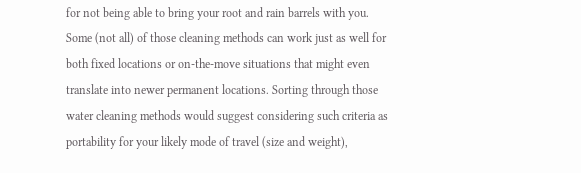for not being able to bring your root and rain barrels with you. Some (not all) of those cleaning methods can work just as well for both fixed locations or on-the-move situations that might even translate into newer permanent locations. Sorting through those water cleaning methods would suggest considering such criteria as portability for your likely mode of travel (size and weight),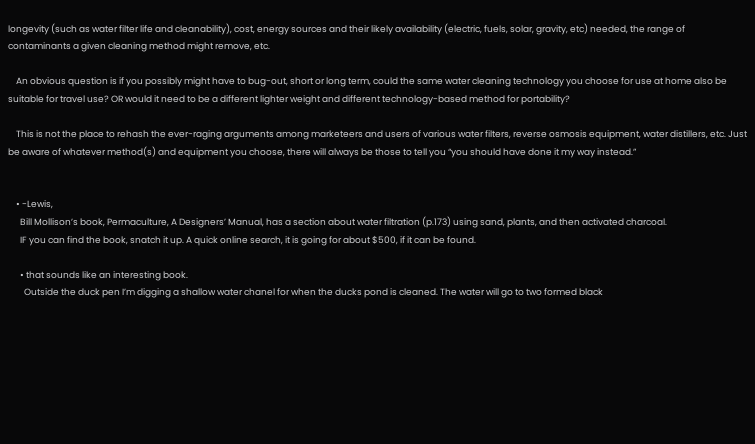longevity (such as water filter life and cleanability), cost, energy sources and their likely availability (electric, fuels, solar, gravity, etc) needed, the range of contaminants a given cleaning method might remove, etc.

    An obvious question is if you possibly might have to bug-out, short or long term, could the same water cleaning technology you choose for use at home also be suitable for travel use? OR would it need to be a different lighter weight and different technology-based method for portability?

    This is not the place to rehash the ever-raging arguments among marketeers and users of various water filters, reverse osmosis equipment, water distillers, etc. Just be aware of whatever method(s) and equipment you choose, there will always be those to tell you “you should have done it my way instead.”


    • -Lewis,
      Bill Mollison’s book, Permaculture, A Designers’ Manual, has a section about water filtration (p.173) using sand, plants, and then activated charcoal.
      IF you can find the book, snatch it up. A quick online search, it is going for about $500, if it can be found.

      • that sounds like an interesting book.
        Outside the duck pen I’m digging a shallow water chanel for when the ducks pond is cleaned. The water will go to two formed black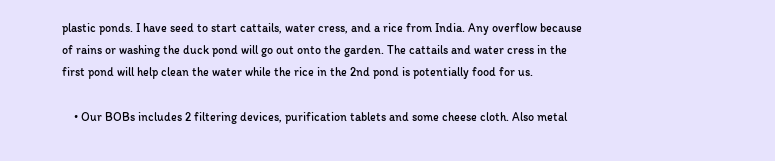plastic ponds. I have seed to start cattails, water cress, and a rice from India. Any overflow because of rains or washing the duck pond will go out onto the garden. The cattails and water cress in the first pond will help clean the water while the rice in the 2nd pond is potentially food for us.

    • Our BOBs includes 2 filtering devices, purification tablets and some cheese cloth. Also metal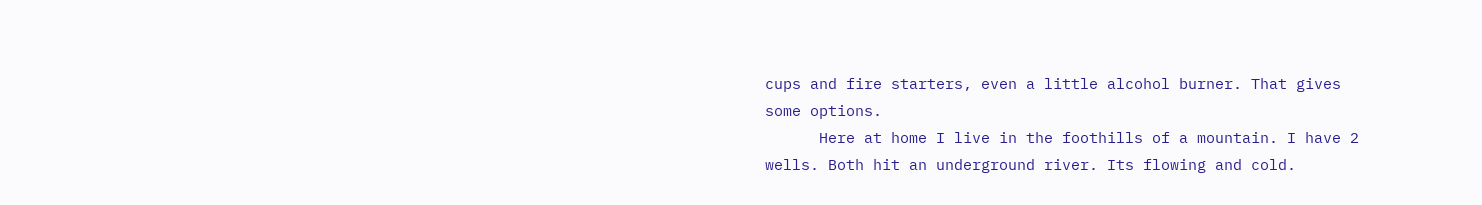cups and fire starters, even a little alcohol burner. That gives some options.
      Here at home I live in the foothills of a mountain. I have 2 wells. Both hit an underground river. Its flowing and cold.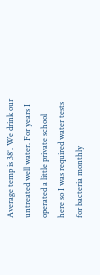Average temp is 38°. We drink our untreated well water. For years I operated a little private school here so I was required water tests for bacteria monthly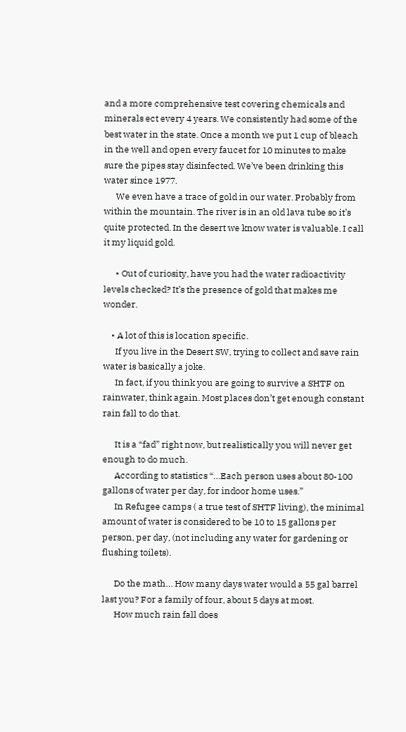and a more comprehensive test covering chemicals and minerals ect every 4 years. We consistently had some of the best water in the state. Once a month we put 1 cup of bleach in the well and open every faucet for 10 minutes to make sure the pipes stay disinfected. We’ve been drinking this water since 1977.
      We even have a trace of gold in our water. Probably from within the mountain. The river is in an old lava tube so it’s quite protected. In the desert we know water is valuable. I call it my liquid gold.

      • Out of curiosity, have you had the water radioactivity levels checked? It’s the presence of gold that makes me wonder.

    • A lot of this is location specific.
      If you live in the Desert SW, trying to collect and save rain water is basically a joke.
      In fact, if you think you are going to survive a SHTF on rainwater, think again. Most places don’t get enough constant rain fall to do that.

      It is a “fad” right now, but realistically you will never get enough to do much.
      According to statistics “…Each person uses about 80-100 gallons of water per day, for indoor home uses.”
      In Refugee camps ( a true test of SHTF living), the minimal amount of water is considered to be 10 to 15 gallons per person, per day, (not including any water for gardening or flushing toilets).

      Do the math… How many days water would a 55 gal barrel last you? For a family of four, about 5 days at most.
      How much rain fall does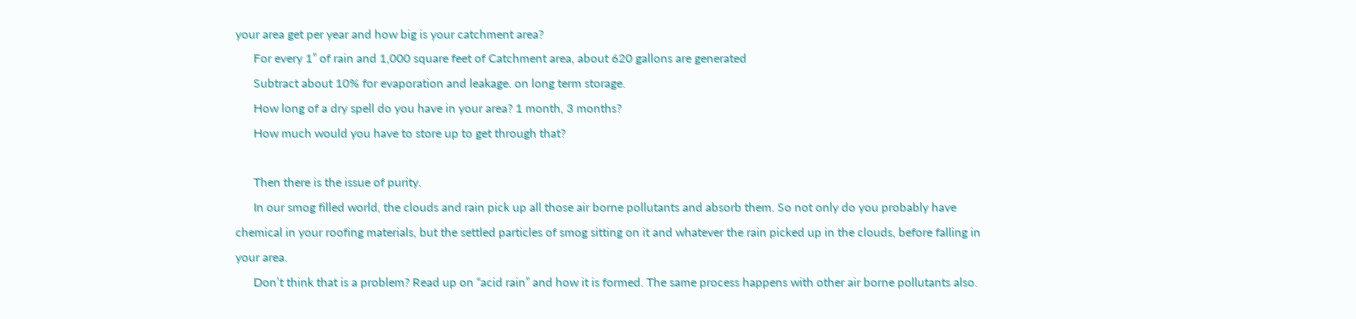your area get per year and how big is your catchment area?
      For every 1” of rain and 1,000 square feet of Catchment area, about 620 gallons are generated
      Subtract about 10% for evaporation and leakage. on long term storage.
      How long of a dry spell do you have in your area? 1 month, 3 months?
      How much would you have to store up to get through that?

      Then there is the issue of purity.
      In our smog filled world, the clouds and rain pick up all those air borne pollutants and absorb them. So not only do you probably have chemical in your roofing materials, but the settled particles of smog sitting on it and whatever the rain picked up in the clouds, before falling in your area.
      Don’t think that is a problem? Read up on “acid rain” and how it is formed. The same process happens with other air borne pollutants also.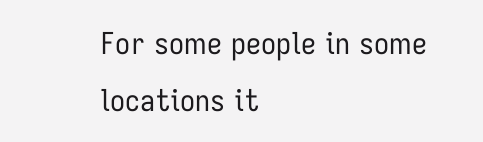For some people in some locations it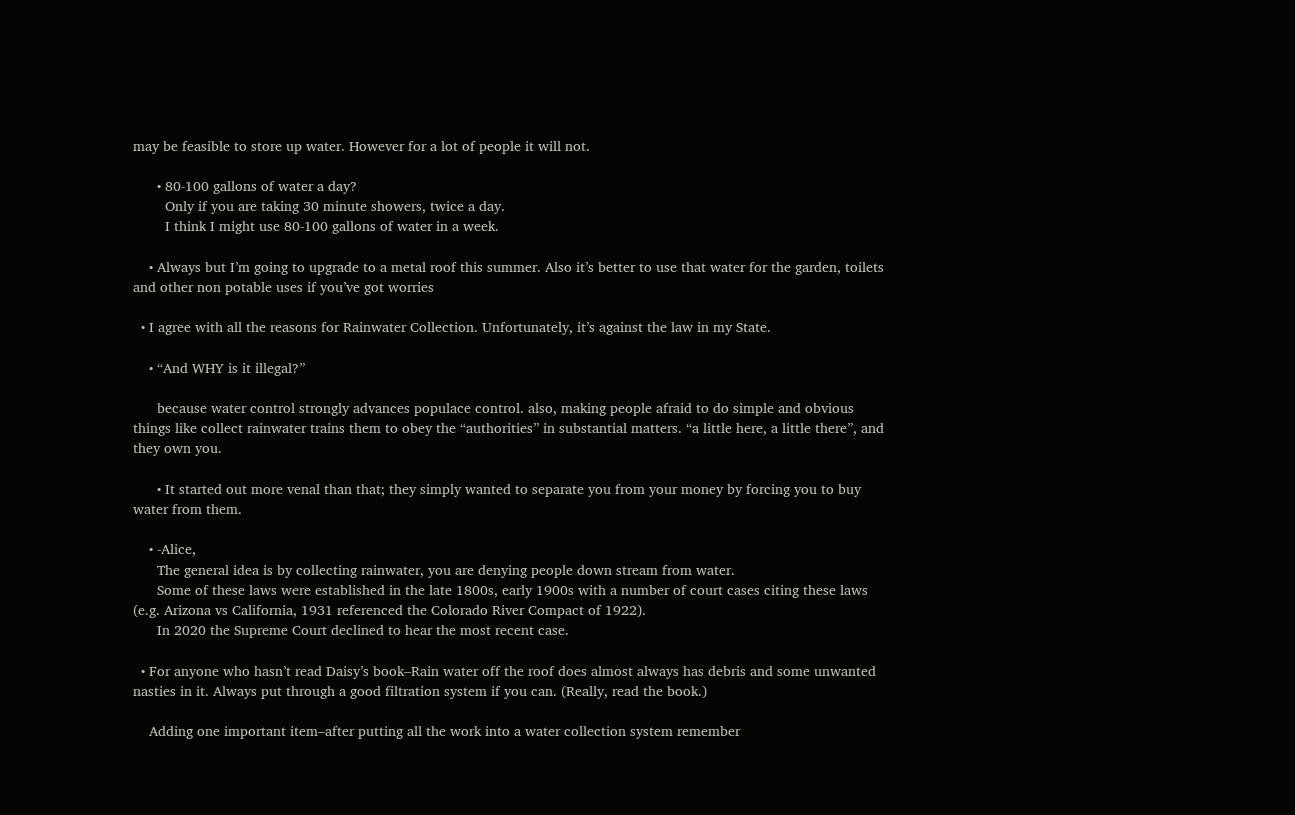may be feasible to store up water. However for a lot of people it will not.

      • 80-100 gallons of water a day?
        Only if you are taking 30 minute showers, twice a day.
        I think I might use 80-100 gallons of water in a week.

    • Always but I’m going to upgrade to a metal roof this summer. Also it’s better to use that water for the garden, toilets and other non potable uses if you’ve got worries

  • I agree with all the reasons for Rainwater Collection. Unfortunately, it’s against the law in my State.

    • “And WHY is it illegal?”

      because water control strongly advances populace control. also, making people afraid to do simple and obvious things like collect rainwater trains them to obey the “authorities” in substantial matters. “a little here, a little there”, and they own you.

      • It started out more venal than that; they simply wanted to separate you from your money by forcing you to buy water from them.

    • -Alice,
      The general idea is by collecting rainwater, you are denying people down stream from water.
      Some of these laws were established in the late 1800s, early 1900s with a number of court cases citing these laws (e.g. Arizona vs California, 1931 referenced the Colorado River Compact of 1922).
      In 2020 the Supreme Court declined to hear the most recent case.

  • For anyone who hasn’t read Daisy’s book–Rain water off the roof does almost always has debris and some unwanted nasties in it. Always put through a good filtration system if you can. (Really, read the book.)

    Adding one important item–after putting all the work into a water collection system remember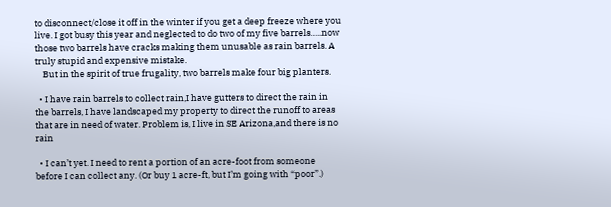to disconnect/close it off in the winter if you get a deep freeze where you live. I got busy this year and neglected to do two of my five barrels…..now those two barrels have cracks making them unusable as rain barrels. A truly stupid and expensive mistake.
    But in the spirit of true frugality, two barrels make four big planters.

  • I have rain barrels to collect rain,I have gutters to direct the rain in the barrels, I have landscaped my property to direct the runoff to areas that are in need of water. Problem is, I live in SE Arizona,and there is no rain

  • I can’t yet. I need to rent a portion of an acre-foot from someone before I can collect any. (Or buy 1 acre-ft, but I’m going with “poor”.)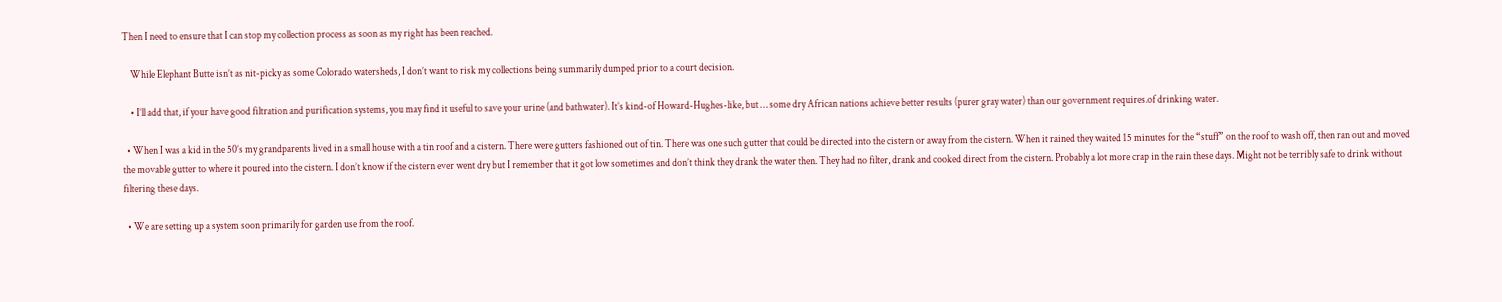Then I need to ensure that I can stop my collection process as soon as my right has been reached.

    While Elephant Butte isn’t as nit-picky as some Colorado watersheds, I don’t want to risk my collections being summarily dumped prior to a court decision.

    • I’ll add that, if your have good filtration and purification systems, you may find it useful to save your urine (and bathwater). It’s kind-of Howard-Hughes-like, but … some dry African nations achieve better results (purer gray water) than our government requires.of drinking water.

  • When I was a kid in the 50’s my grandparents lived in a small house with a tin roof and a cistern. There were gutters fashioned out of tin. There was one such gutter that could be directed into the cistern or away from the cistern. When it rained they waited 15 minutes for the “stuff” on the roof to wash off, then ran out and moved the movable gutter to where it poured into the cistern. I don’t know if the cistern ever went dry but I remember that it got low sometimes and don’t think they drank the water then. They had no filter, drank and cooked direct from the cistern. Probably a lot more crap in the rain these days. Might not be terribly safe to drink without filtering these days.

  • We are setting up a system soon primarily for garden use from the roof.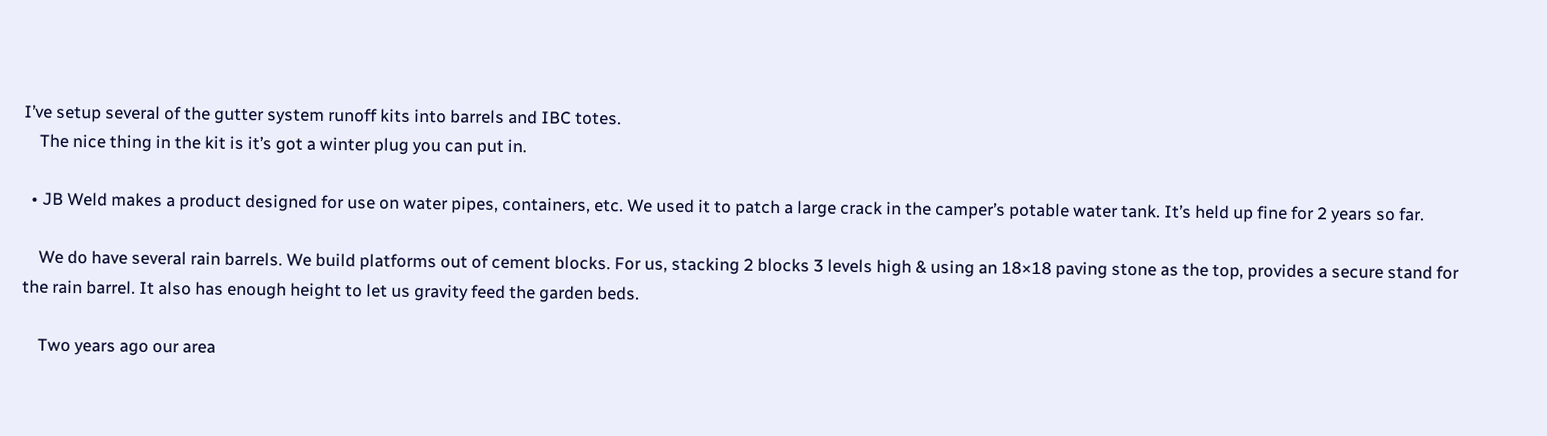I’ve setup several of the gutter system runoff kits into barrels and IBC totes.
    The nice thing in the kit is it’s got a winter plug you can put in.

  • JB Weld makes a product designed for use on water pipes, containers, etc. We used it to patch a large crack in the camper’s potable water tank. It’s held up fine for 2 years so far.

    We do have several rain barrels. We build platforms out of cement blocks. For us, stacking 2 blocks 3 levels high & using an 18×18 paving stone as the top, provides a secure stand for the rain barrel. It also has enough height to let us gravity feed the garden beds.

    Two years ago our area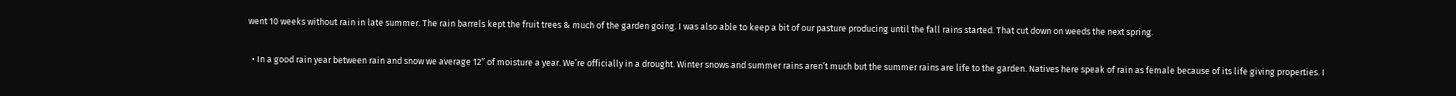went 10 weeks without rain in late summer. The rain barrels kept the fruit trees & much of the garden going. I was also able to keep a bit of our pasture producing until the fall rains started. That cut down on weeds the next spring.

  • In a good rain year between rain and snow we average 12″ of moisture a year. We’re officially in a drought. Winter snows and summer rains aren’t much but the summer rains are life to the garden. Natives here speak of rain as female because of its life giving properties. I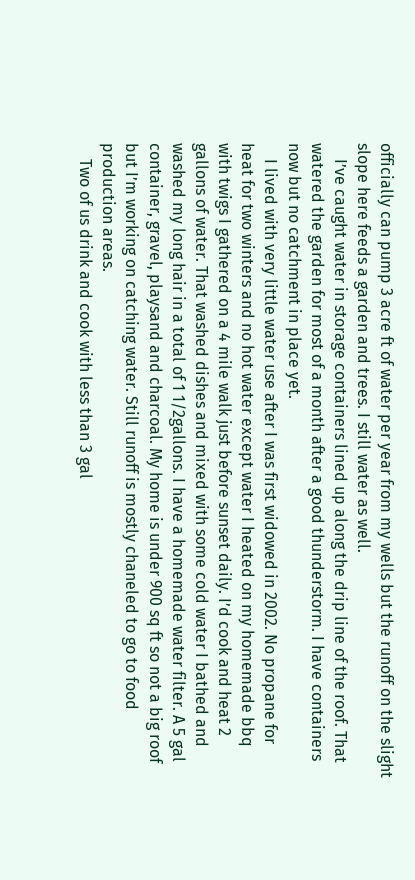officially can pump 3 acre ft of water per year from my wells but the runoff on the slight slope here feeds a garden and trees. I still water as well.
    I’ve caught water in storage containers lined up along the drip line of the roof. That watered the garden for most of a month after a good thunderstorm. I have containers now but no catchment in place yet.
    I lived with very little water use after I was first widowed in 2002. No propane for heat for two winters and no hot water except water I heated on my homemade bbq with twigs I gathered on a 4 mile walk just before sunset daily. I’d cook and heat 2 gallons of water. That washed dishes and mixed with some cold water I bathed and washed my long hair in a total of 1 1/2gallons. I have a homemade water filter. A 5 gal container, gravel, playsand and charcoal. My home is under 900 sq ft so not a big roof but I’m working on catching water. Still runoff is mostly chaneled to go to food production areas.
    Two of us drink and cook with less than 3 gal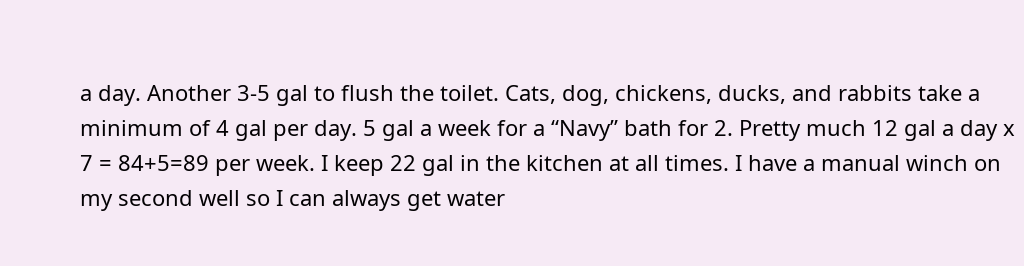a day. Another 3-5 gal to flush the toilet. Cats, dog, chickens, ducks, and rabbits take a minimum of 4 gal per day. 5 gal a week for a “Navy” bath for 2. Pretty much 12 gal a day x 7 = 84+5=89 per week. I keep 22 gal in the kitchen at all times. I have a manual winch on my second well so I can always get water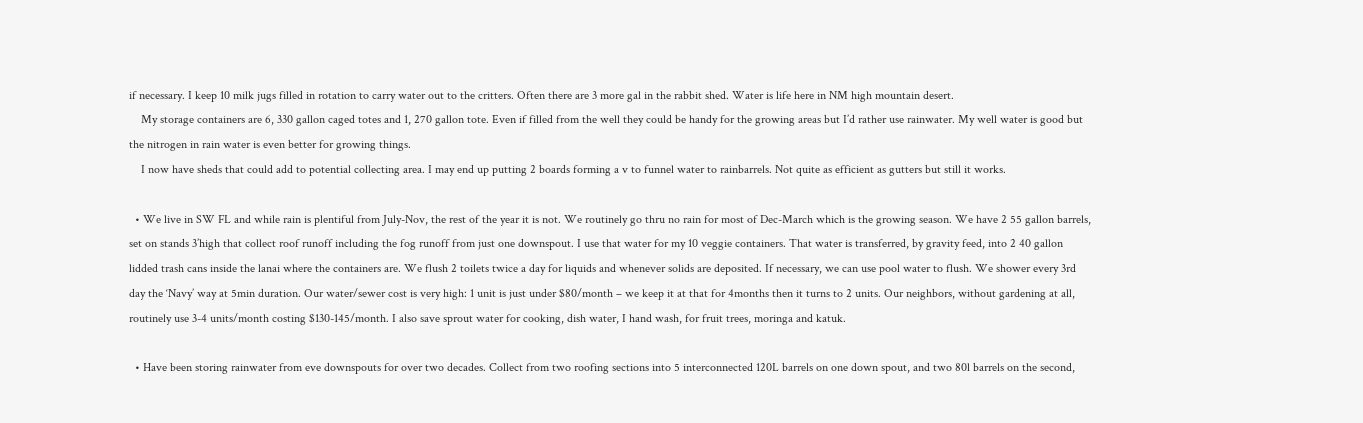if necessary. I keep 10 milk jugs filled in rotation to carry water out to the critters. Often there are 3 more gal in the rabbit shed. Water is life here in NM high mountain desert.
    My storage containers are 6, 330 gallon caged totes and 1, 270 gallon tote. Even if filled from the well they could be handy for the growing areas but I’d rather use rainwater. My well water is good but the nitrogen in rain water is even better for growing things.
    I now have sheds that could add to potential collecting area. I may end up putting 2 boards forming a v to funnel water to rainbarrels. Not quite as efficient as gutters but still it works.

  • We live in SW FL and while rain is plentiful from July-Nov, the rest of the year it is not. We routinely go thru no rain for most of Dec-March which is the growing season. We have 2 55 gallon barrels, set on stands 3’high that collect roof runoff including the fog runoff from just one downspout. I use that water for my 10 veggie containers. That water is transferred, by gravity feed, into 2 40 gallon lidded trash cans inside the lanai where the containers are. We flush 2 toilets twice a day for liquids and whenever solids are deposited. If necessary, we can use pool water to flush. We shower every 3rd day the ‘Navy’ way at 5min duration. Our water/sewer cost is very high: 1 unit is just under $80/month – we keep it at that for 4months then it turns to 2 units. Our neighbors, without gardening at all, routinely use 3-4 units/month costing $130-145/month. I also save sprout water for cooking, dish water, I hand wash, for fruit trees, moringa and katuk.

  • Have been storing rainwater from eve downspouts for over two decades. Collect from two roofing sections into 5 interconnected 120L barrels on one down spout, and two 80l barrels on the second,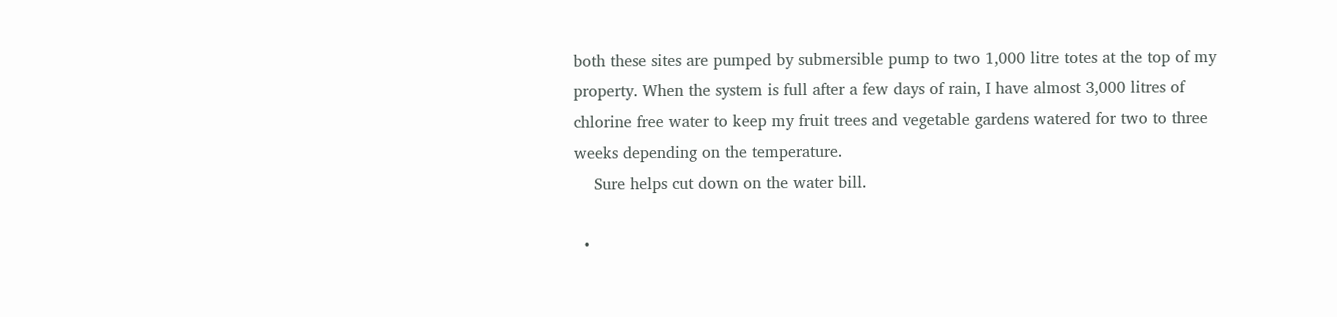both these sites are pumped by submersible pump to two 1,000 litre totes at the top of my property. When the system is full after a few days of rain, I have almost 3,000 litres of chlorine free water to keep my fruit trees and vegetable gardens watered for two to three weeks depending on the temperature.
    Sure helps cut down on the water bill.

  •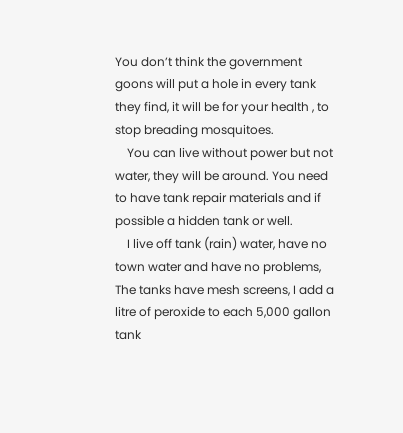You don’t think the government goons will put a hole in every tank they find, it will be for your health , to stop breading mosquitoes.
    You can live without power but not water, they will be around. You need to have tank repair materials and if possible a hidden tank or well.
    I live off tank (rain) water, have no town water and have no problems, The tanks have mesh screens, I add a litre of peroxide to each 5,000 gallon tank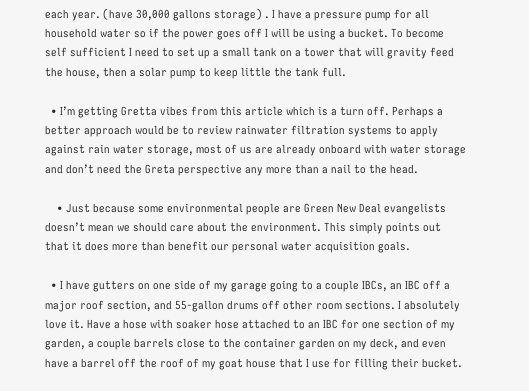each year. (have 30,000 gallons storage) . I have a pressure pump for all household water so if the power goes off I will be using a bucket. To become self sufficient I need to set up a small tank on a tower that will gravity feed the house, then a solar pump to keep little the tank full.

  • I’m getting Gretta vibes from this article which is a turn off. Perhaps a better approach would be to review rainwater filtration systems to apply against rain water storage, most of us are already onboard with water storage and don’t need the Greta perspective any more than a nail to the head.

    • Just because some environmental people are Green New Deal evangelists doesn’t mean we should care about the environment. This simply points out that it does more than benefit our personal water acquisition goals.

  • I have gutters on one side of my garage going to a couple IBCs, an IBC off a major roof section, and 55-gallon drums off other room sections. I absolutely love it. Have a hose with soaker hose attached to an IBC for one section of my garden, a couple barrels close to the container garden on my deck, and even have a barrel off the roof of my goat house that I use for filling their bucket.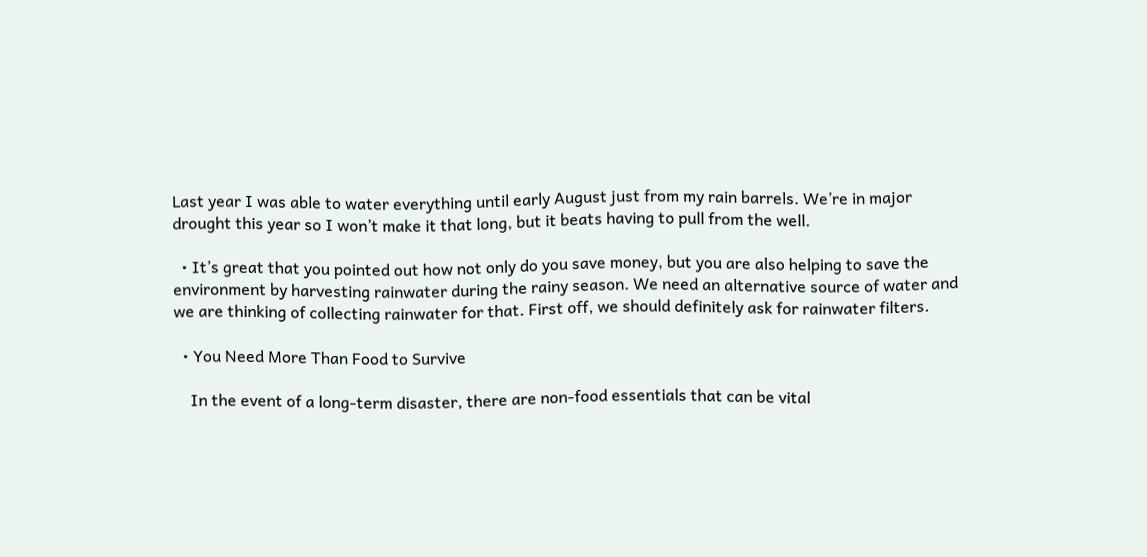Last year I was able to water everything until early August just from my rain barrels. We’re in major drought this year so I won’t make it that long, but it beats having to pull from the well.

  • It’s great that you pointed out how not only do you save money, but you are also helping to save the environment by harvesting rainwater during the rainy season. We need an alternative source of water and we are thinking of collecting rainwater for that. First off, we should definitely ask for rainwater filters.

  • You Need More Than Food to Survive

    In the event of a long-term disaster, there are non-food essentials that can be vital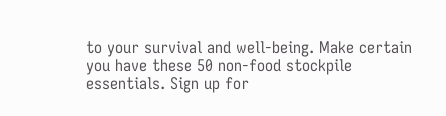to your survival and well-being. Make certain you have these 50 non-food stockpile essentials. Sign up for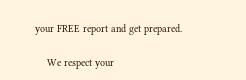your FREE report and get prepared.

    We respect your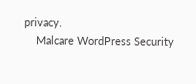privacy.
    Malcare WordPress Security